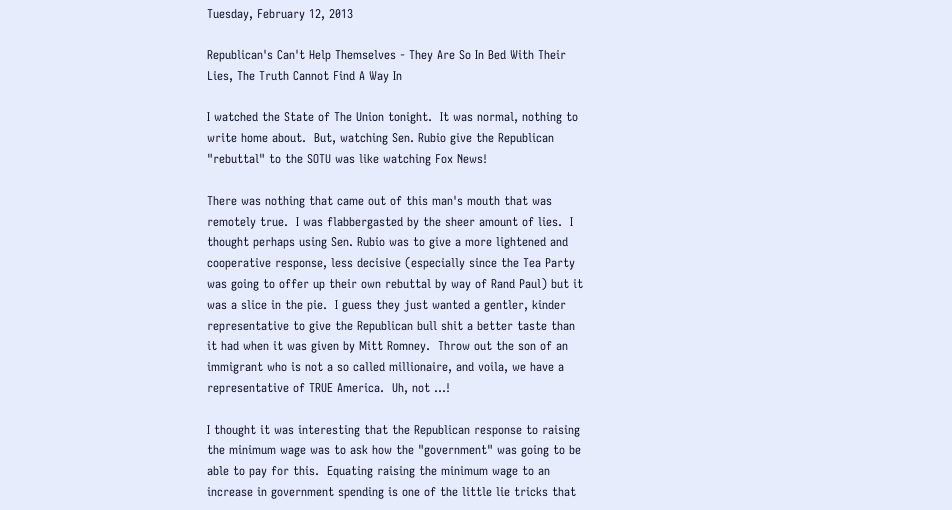Tuesday, February 12, 2013

Republican's Can't Help Themselves - They Are So In Bed With Their Lies, The Truth Cannot Find A Way In

I watched the State of The Union tonight.  It was normal, nothing to write home about.  But, watching Sen. Rubio give the Republican "rebuttal" to the SOTU was like watching Fox News!

There was nothing that came out of this man's mouth that was remotely true.  I was flabbergasted by the sheer amount of lies.  I thought perhaps using Sen. Rubio was to give a more lightened and cooperative response, less decisive (especially since the Tea Party was going to offer up their own rebuttal by way of Rand Paul) but it was a slice in the pie.  I guess they just wanted a gentler, kinder representative to give the Republican bull shit a better taste than it had when it was given by Mitt Romney.  Throw out the son of an immigrant who is not a so called millionaire, and voila, we have a representative of TRUE America.  Uh, not ...!

I thought it was interesting that the Republican response to raising the minimum wage was to ask how the "government" was going to be able to pay for this.  Equating raising the minimum wage to an increase in government spending is one of the little lie tricks that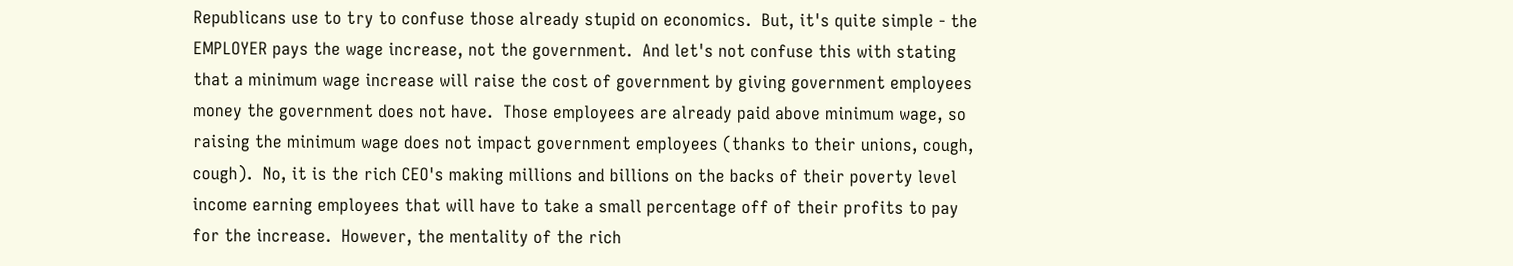Republicans use to try to confuse those already stupid on economics.  But, it's quite simple - the EMPLOYER pays the wage increase, not the government.  And let's not confuse this with stating that a minimum wage increase will raise the cost of government by giving government employees money the government does not have.  Those employees are already paid above minimum wage, so raising the minimum wage does not impact government employees (thanks to their unions, cough, cough).  No, it is the rich CEO's making millions and billions on the backs of their poverty level income earning employees that will have to take a small percentage off of their profits to pay for the increase.  However, the mentality of the rich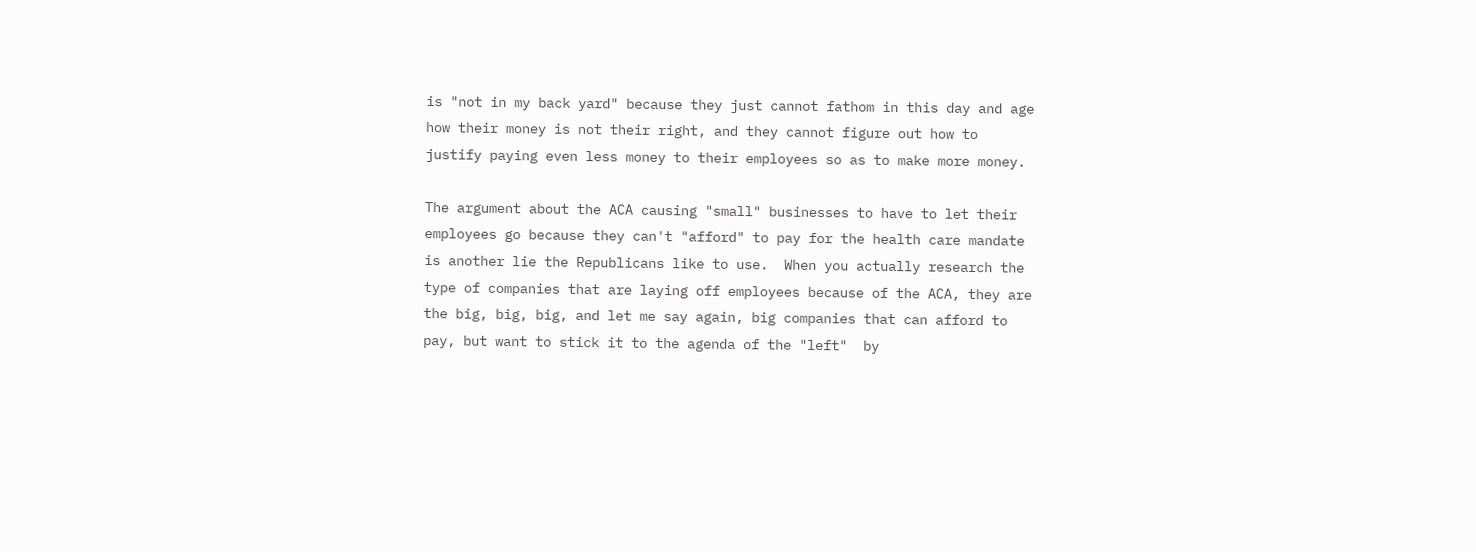is "not in my back yard" because they just cannot fathom in this day and age how their money is not their right, and they cannot figure out how to justify paying even less money to their employees so as to make more money.

The argument about the ACA causing "small" businesses to have to let their employees go because they can't "afford" to pay for the health care mandate is another lie the Republicans like to use.  When you actually research the type of companies that are laying off employees because of the ACA, they are the big, big, big, and let me say again, big companies that can afford to pay, but want to stick it to the agenda of the "left"  by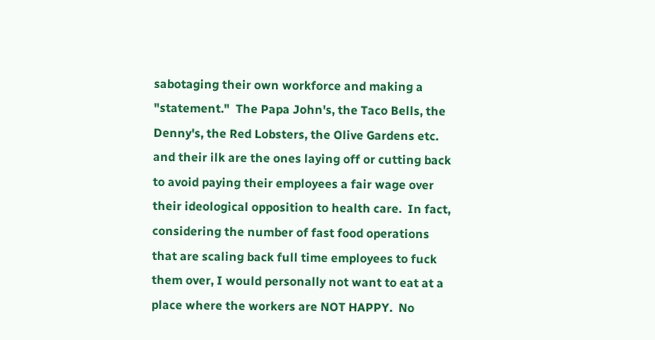sabotaging their own workforce and making a "statement."  The Papa John's, the Taco Bells, the Denny's, the Red Lobsters, the Olive Gardens etc. and their ilk are the ones laying off or cutting back to avoid paying their employees a fair wage over their ideological opposition to health care.  In fact, considering the number of fast food operations that are scaling back full time employees to fuck them over, I would personally not want to eat at a place where the workers are NOT HAPPY.  No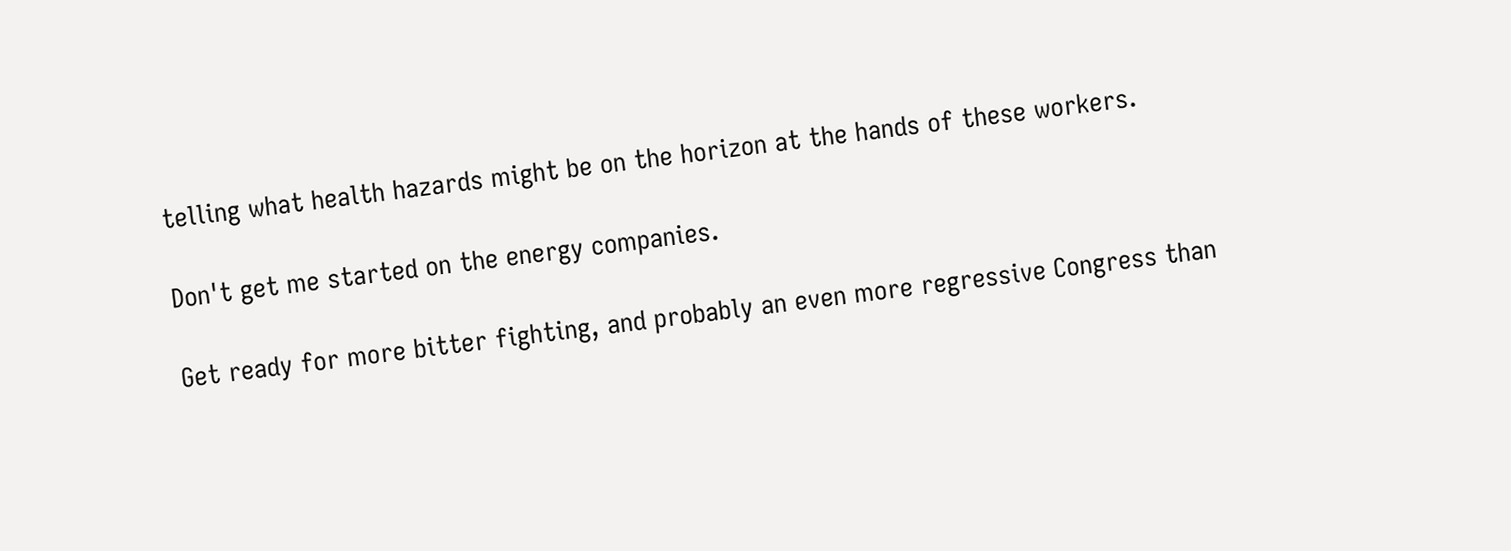telling what health hazards might be on the horizon at the hands of these workers.

Don't get me started on the energy companies.

Get ready for more bitter fighting, and probably an even more regressive Congress than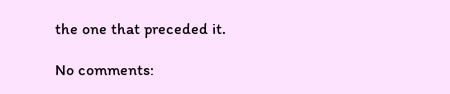the one that preceded it.

No comments: